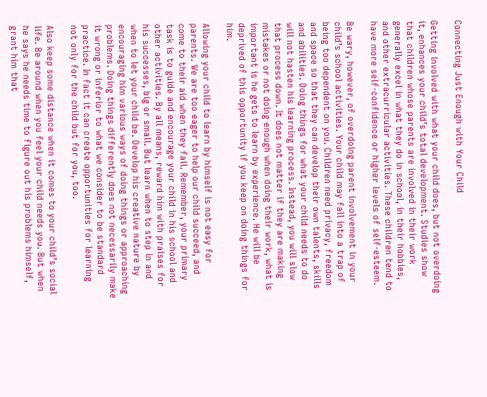Connecting Just Enough with Your Child

Getting involved with what your child does, but not overdoing it, enhances your child’s total development. Studies show that children whose parents are involved in their work generally excel in what they do in school, in their hobbies, and other extracurricular activities. These children tend to have more self-confidence or higher levels of self-esteem.

Be wary, however, of overdoing parent involvement in your child’s school activities. Your child may fall into a trap of being too dependent on you. Children need privacy, freedom and space so that they can develop their own talents, skills and abilities. Doing things for what your child needs to do will not hasten his learning process. Instead, you will slow that process down. It does not matter if they are making mistakes or not doing enough when doing their work, what is important is he gets to learn by experience. He will be deprived of this opportunity if you keep on doing things for him.

Allowing your child to learn by himself is not easy for parents. We are too eager to help our child succeed, and come to their aid when they fail. Remember, your primary task is to guide and encourage your child in his school and other activities. By all means, reward him with praises for his successes, big or small. But learn when to step in and when to let your child be. Develop his creative nature by encouraging him various ways of doing things or approaching problems. Doing things differently does not necessarily make it wrong or inferior to what we consider to be standard practice. In fact it can create opportunities for learning not only for the child but for you, too.

Also keep some distance when it comes to your child’s social life. Be around when you feel your child needs you. But when he says he needs time to figure out his problems himself, grant him that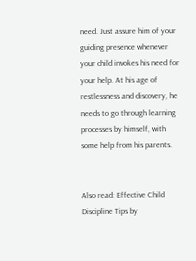need. Just assure him of your guiding presence whenever your child invokes his need for your help. At his age of restlessness and discovery, he needs to go through learning processes by himself, with some help from his parents.


Also read: Effective Child Discipline Tips by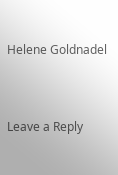Helene Goldnadel


Leave a Reply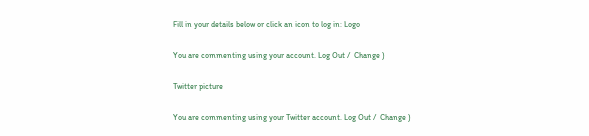Fill in your details below or click an icon to log in: Logo

You are commenting using your account. Log Out /  Change )

Twitter picture

You are commenting using your Twitter account. Log Out /  Change )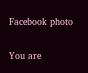Facebook photo

You are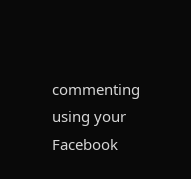commenting using your Facebook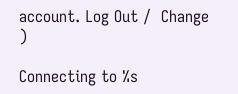account. Log Out /  Change )

Connecting to %s